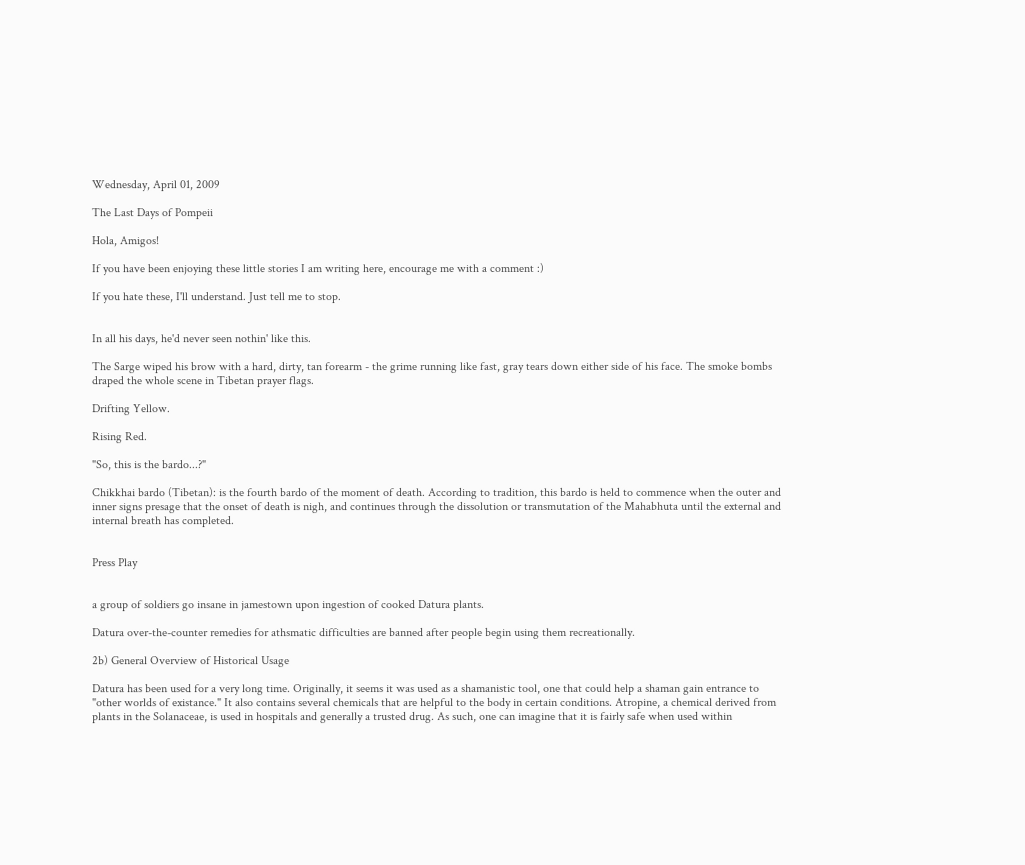Wednesday, April 01, 2009

The Last Days of Pompeii

Hola, Amigos!

If you have been enjoying these little stories I am writing here, encourage me with a comment :)

If you hate these, I'll understand. Just tell me to stop.


In all his days, he'd never seen nothin' like this.

The Sarge wiped his brow with a hard, dirty, tan forearm - the grime running like fast, gray tears down either side of his face. The smoke bombs draped the whole scene in Tibetan prayer flags.

Drifting Yellow.

Rising Red.

"So, this is the bardo...?"

Chikkhai bardo (Tibetan): is the fourth bardo of the moment of death. According to tradition, this bardo is held to commence when the outer and inner signs presage that the onset of death is nigh, and continues through the dissolution or transmutation of the Mahabhuta until the external and internal breath has completed.


Press Play


a group of soldiers go insane in jamestown upon ingestion of cooked Datura plants.

Datura over-the-counter remedies for athsmatic difficulties are banned after people begin using them recreationally.

2b) General Overview of Historical Usage

Datura has been used for a very long time. Originally, it seems it was used as a shamanistic tool, one that could help a shaman gain entrance to "other worlds of existance." It also contains several chemicals that are helpful to the body in certain conditions. Atropine, a chemical derived from plants in the Solanaceae, is used in hospitals and generally a trusted drug. As such, one can imagine that it is fairly safe when used within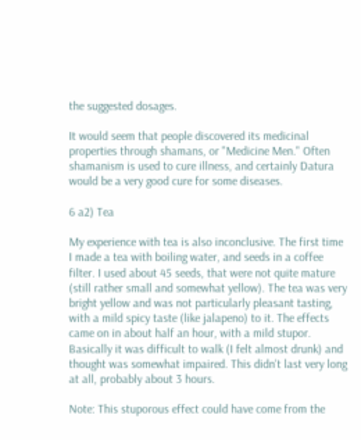the suggested dosages.

It would seem that people discovered its medicinal properties through shamans, or "Medicine Men." Often shamanism is used to cure illness, and certainly Datura would be a very good cure for some diseases.

6 a2) Tea

My experience with tea is also inconclusive. The first time I made a tea with boiling water, and seeds in a coffee filter. I used about 45 seeds, that were not quite mature (still rather small and somewhat yellow). The tea was very bright yellow and was not particularly pleasant tasting, with a mild spicy taste (like jalapeno) to it. The effects came on in about half an hour, with a mild stupor. Basically it was difficult to walk (I felt almost drunk) and thought was somewhat impaired. This didn't last very long at all, probably about 3 hours.

Note: This stuporous effect could have come from the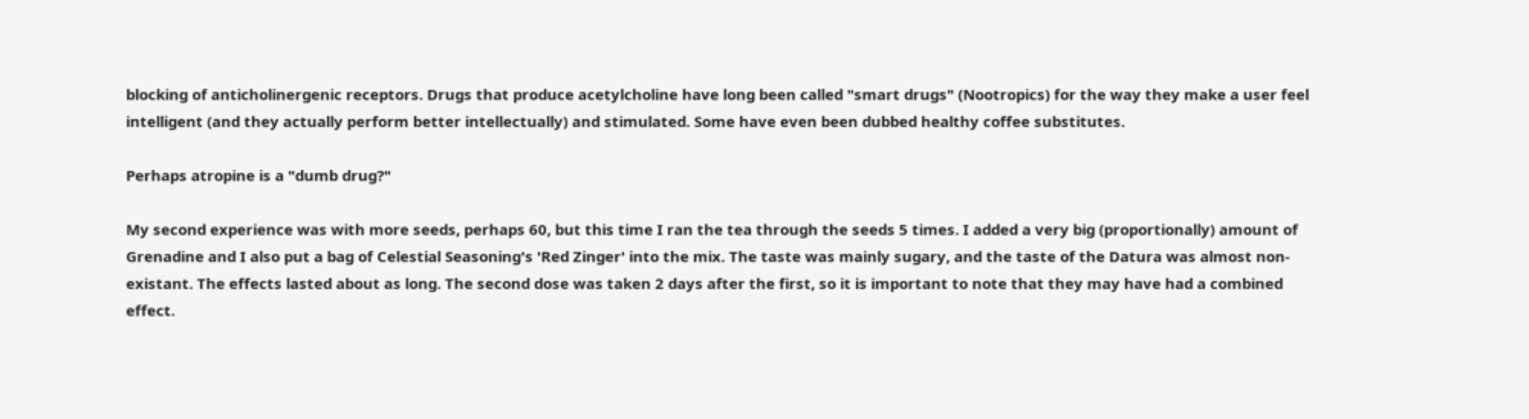blocking of anticholinergenic receptors. Drugs that produce acetylcholine have long been called "smart drugs" (Nootropics) for the way they make a user feel intelligent (and they actually perform better intellectually) and stimulated. Some have even been dubbed healthy coffee substitutes.

Perhaps atropine is a "dumb drug?"

My second experience was with more seeds, perhaps 60, but this time I ran the tea through the seeds 5 times. I added a very big (proportionally) amount of Grenadine and I also put a bag of Celestial Seasoning's 'Red Zinger' into the mix. The taste was mainly sugary, and the taste of the Datura was almost non-existant. The effects lasted about as long. The second dose was taken 2 days after the first, so it is important to note that they may have had a combined effect.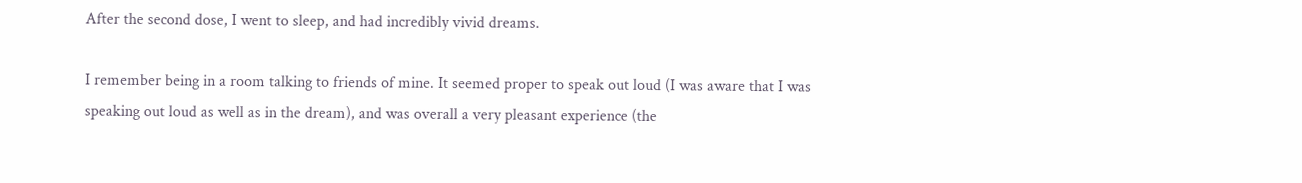After the second dose, I went to sleep, and had incredibly vivid dreams.

I remember being in a room talking to friends of mine. It seemed proper to speak out loud (I was aware that I was speaking out loud as well as in the dream), and was overall a very pleasant experience (the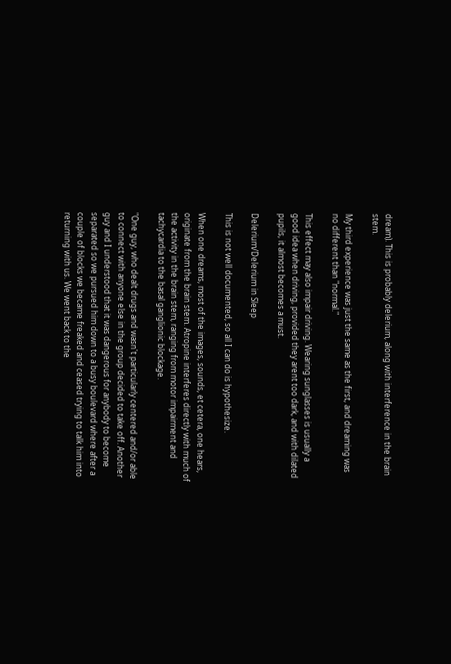dream). This is probably delerium, along with interference in the brain stem.

My third experience was just the same as the first, and dreaming was no different than "normal."

This effect may also impair driving. Wearing sunglasses is usually a good idea when driving, provided they arent too dark, and with dilated pupils, it almost becomes a must.

Delerium/Delerium in Sleep

This is not well documented, so all I can do is hypothesize.

When one dreams, most of the images, sounds, et cetera, one hears, originate from the brain stem. Atropine interferes directly with much of the activity in the brain stem, ranging from motor impairment and tachycardia to the basal ganglionic blockage.

"One guy, who dealt drugs and wasn't particularly centered and/or able to connect with anyone else in the group decided to take off. Another guy and I understood that it was dangerous for anybody to become separated so we pursued him down to a busy boulevard where after a couple of blocks we became freaked and ceased trying to talk him into returning with us. We went back to the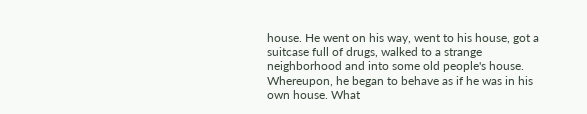house. He went on his way, went to his house, got a suitcase full of drugs, walked to a strange neighborhood and into some old people's house. Whereupon, he began to behave as if he was in his own house. What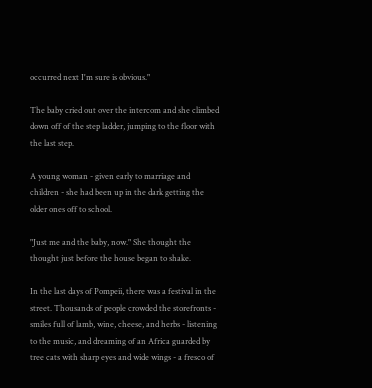occurred next I'm sure is obvious."

The baby cried out over the intercom and she climbed down off of the step ladder, jumping to the floor with the last step.

A young woman - given early to marriage and children - she had been up in the dark getting the older ones off to school.

"Just me and the baby, now." She thought the thought just before the house began to shake.

In the last days of Pompeii, there was a festival in the street. Thousands of people crowded the storefronts - smiles full of lamb, wine, cheese, and herbs - listening to the music, and dreaming of an Africa guarded by tree cats with sharp eyes and wide wings - a fresco of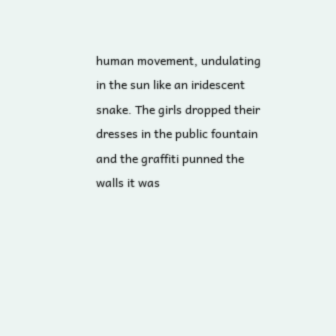human movement, undulating in the sun like an iridescent snake. The girls dropped their dresses in the public fountain and the graffiti punned the walls it was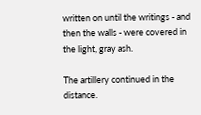written on until the writings - and then the walls - were covered in the light, gray ash.

The artillery continued in the distance.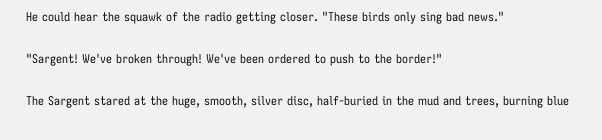He could hear the squawk of the radio getting closer. "These birds only sing bad news."

"Sargent! We've broken through! We've been ordered to push to the border!"

The Sargent stared at the huge, smooth, silver disc, half-buried in the mud and trees, burning blue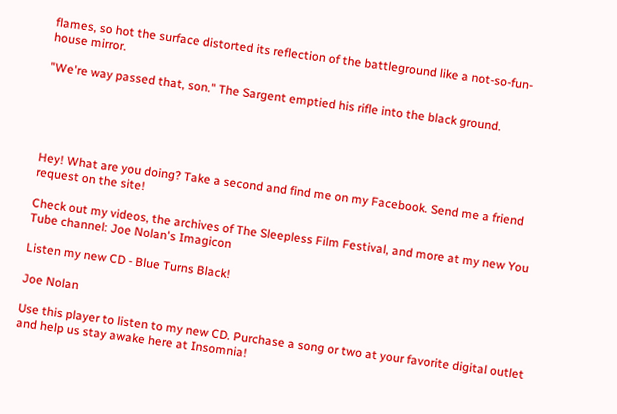flames, so hot the surface distorted its reflection of the battleground like a not-so-fun-house mirror.

"We're way passed that, son." The Sargent emptied his rifle into the black ground.





Hey! What are you doing? Take a second and find me on my Facebook. Send me a friend request on the site!

Check out my videos, the archives of The Sleepless Film Festival, and more at my new You Tube channel: Joe Nolan's Imagicon

Listen my new CD - Blue Turns Black!

Joe Nolan

Use this player to listen to my new CD. Purchase a song or two at your favorite digital outlet and help us stay awake here at Insomnia!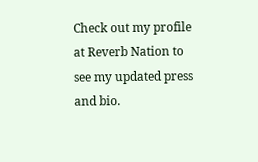Check out my profile at Reverb Nation to see my updated press and bio.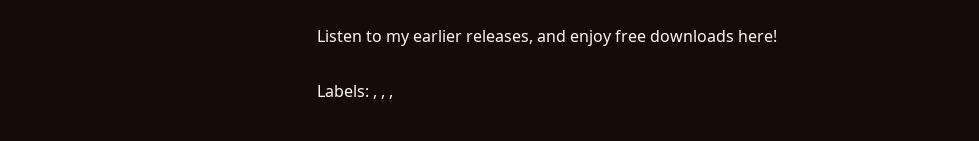Listen to my earlier releases, and enjoy free downloads here!

Labels: , , ,